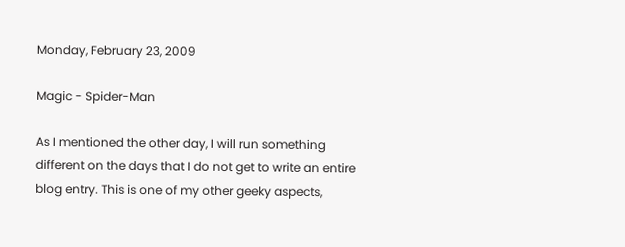Monday, February 23, 2009

Magic - Spider-Man

As I mentioned the other day, I will run something different on the days that I do not get to write an entire blog entry. This is one of my other geeky aspects,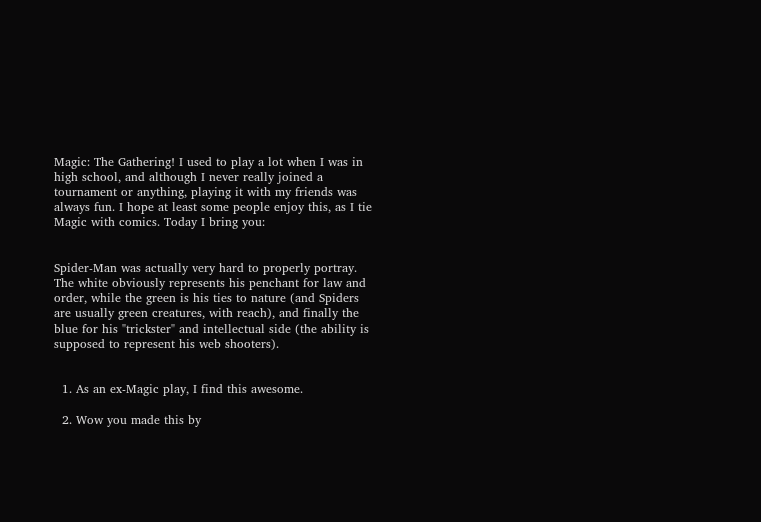Magic: The Gathering! I used to play a lot when I was in high school, and although I never really joined a tournament or anything, playing it with my friends was always fun. I hope at least some people enjoy this, as I tie Magic with comics. Today I bring you:


Spider-Man was actually very hard to properly portray. The white obviously represents his penchant for law and order, while the green is his ties to nature (and Spiders are usually green creatures, with reach), and finally the blue for his "trickster" and intellectual side (the ability is supposed to represent his web shooters).


  1. As an ex-Magic play, I find this awesome.

  2. Wow you made this by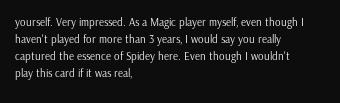yourself. Very impressed. As a Magic player myself, even though I haven't played for more than 3 years, I would say you really captured the essence of Spidey here. Even though I wouldn't play this card if it was real,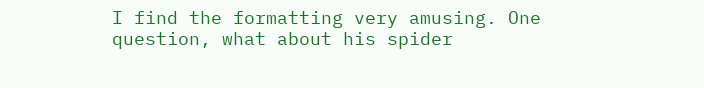I find the formatting very amusing. One question, what about his spider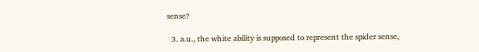sense?

  3. a.u., the white ability is supposed to represent the spider sense,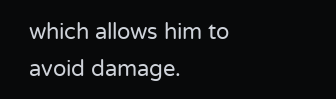which allows him to avoid damage.